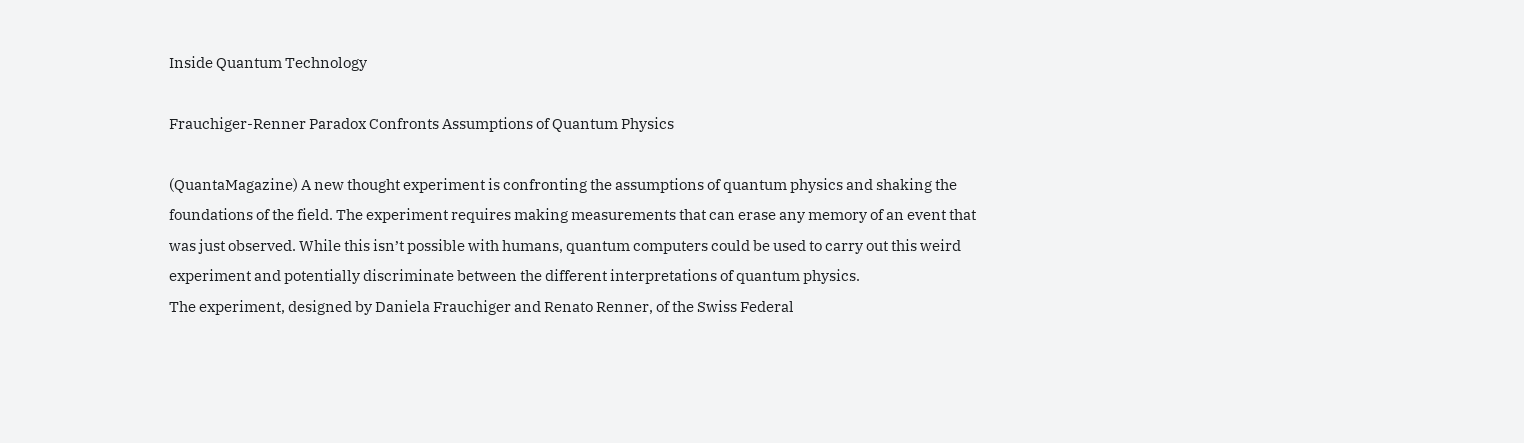Inside Quantum Technology

Frauchiger-Renner Paradox Confronts Assumptions of Quantum Physics

(QuantaMagazine) A new thought experiment is confronting the assumptions of quantum physics and shaking the foundations of the field. The experiment requires making measurements that can erase any memory of an event that was just observed. While this isn’t possible with humans, quantum computers could be used to carry out this weird experiment and potentially discriminate between the different interpretations of quantum physics.
The experiment, designed by Daniela Frauchiger and Renato Renner, of the Swiss Federal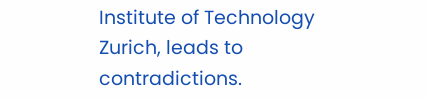Institute of Technology Zurich, leads to contradictions.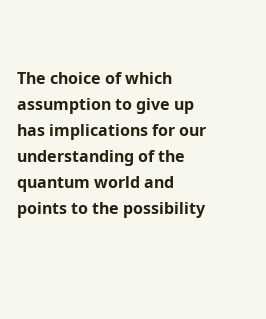The choice of which assumption to give up has implications for our understanding of the quantum world and points to the possibility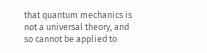that quantum mechanics is not a universal theory, and so cannot be applied to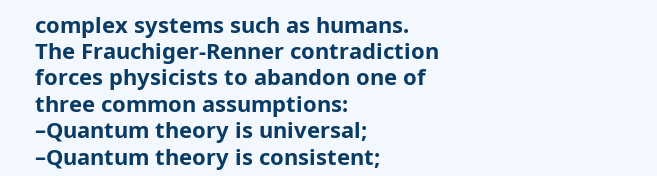complex systems such as humans.
The Frauchiger-Renner contradiction forces physicists to abandon one of three common assumptions:
–Quantum theory is universal;
–Quantum theory is consistent;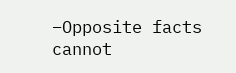–Opposite facts cannot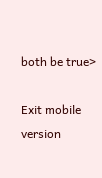both be true>

Exit mobile version